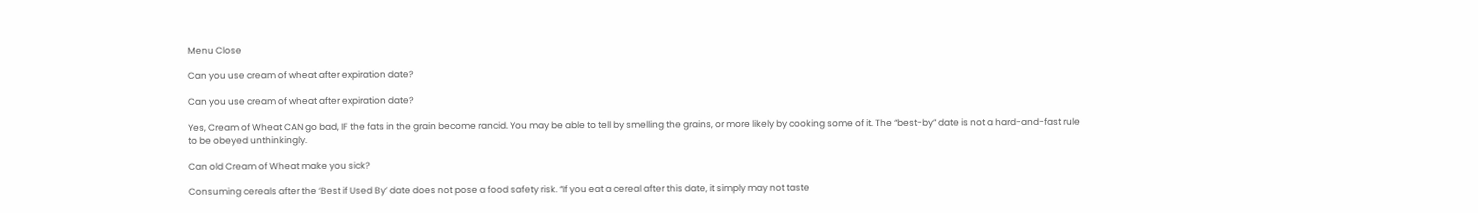Menu Close

Can you use cream of wheat after expiration date?

Can you use cream of wheat after expiration date?

Yes, Cream of Wheat CAN go bad, IF the fats in the grain become rancid. You may be able to tell by smelling the grains, or more likely by cooking some of it. The “best-by” date is not a hard-and-fast rule to be obeyed unthinkingly.

Can old Cream of Wheat make you sick?

Consuming cereals after the ‘Best if Used By’ date does not pose a food safety risk. “If you eat a cereal after this date, it simply may not taste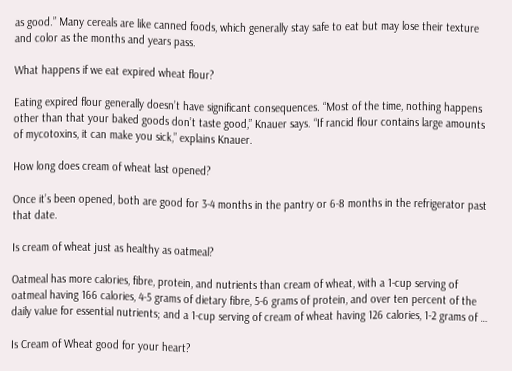as good.” Many cereals are like canned foods, which generally stay safe to eat but may lose their texture and color as the months and years pass.

What happens if we eat expired wheat flour?

Eating expired flour generally doesn’t have significant consequences. “Most of the time, nothing happens other than that your baked goods don’t taste good,” Knauer says. “If rancid flour contains large amounts of mycotoxins, it can make you sick,” explains Knauer.

How long does cream of wheat last opened?

Once it’s been opened, both are good for 3-4 months in the pantry or 6-8 months in the refrigerator past that date.

Is cream of wheat just as healthy as oatmeal?

Oatmeal has more calories, fibre, protein, and nutrients than cream of wheat, with a 1-cup serving of oatmeal having 166 calories, 4-5 grams of dietary fibre, 5-6 grams of protein, and over ten percent of the daily value for essential nutrients; and a 1-cup serving of cream of wheat having 126 calories, 1-2 grams of …

Is Cream of Wheat good for your heart?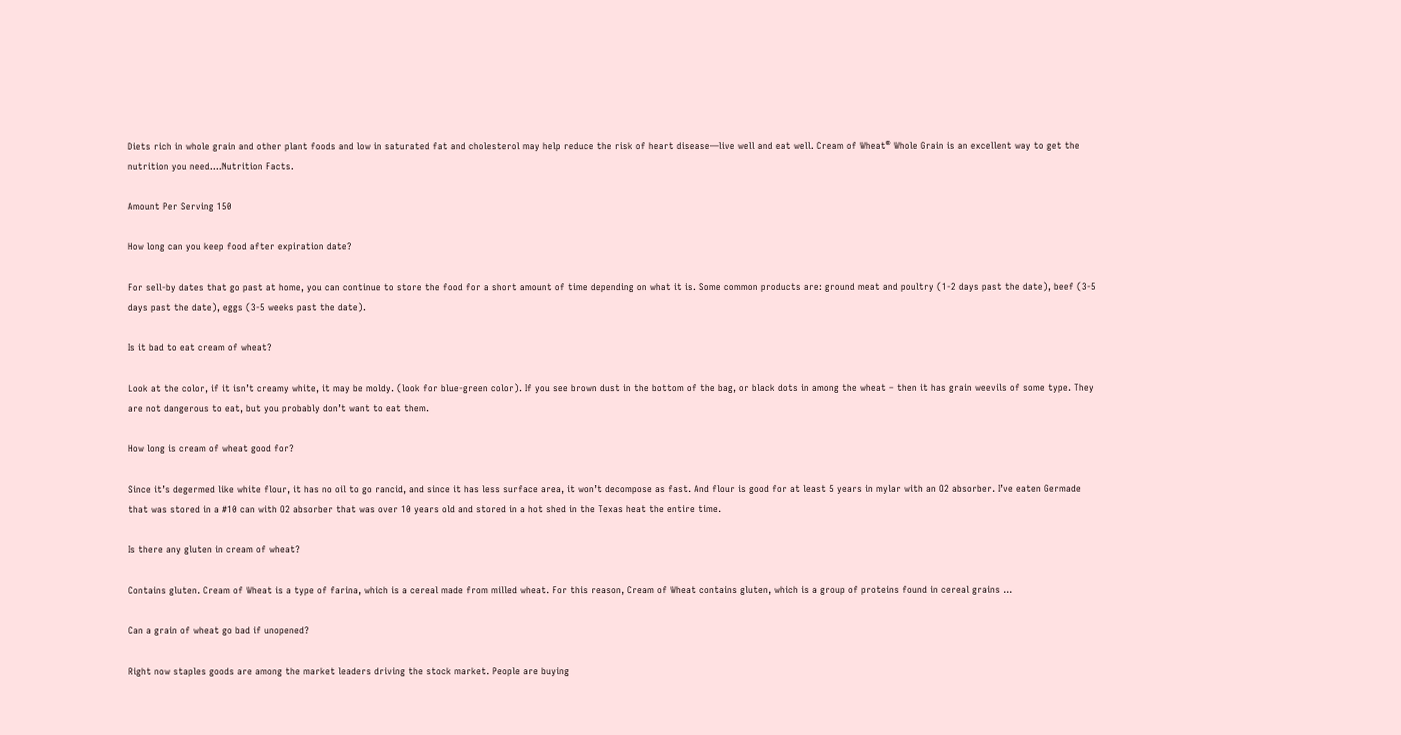Diets rich in whole grain and other plant foods and low in saturated fat and cholesterol may help reduce the risk of heart disease—live well and eat well. Cream of Wheat® Whole Grain is an excellent way to get the nutrition you need….Nutrition Facts.

Amount Per Serving 150

How long can you keep food after expiration date?

For sell-by dates that go past at home, you can continue to store the food for a short amount of time depending on what it is. Some common products are: ground meat and poultry (1-2 days past the date), beef (3-5 days past the date), eggs (3-5 weeks past the date).

Is it bad to eat cream of wheat?

Look at the color, if it isn’t creamy white, it may be moldy. (look for blue-green color). If you see brown dust in the bottom of the bag, or black dots in among the wheat – then it has grain weevils of some type. They are not dangerous to eat, but you probably don’t want to eat them.

How long is cream of wheat good for?

Since it’s degermed like white flour, it has no oil to go rancid, and since it has less surface area, it won’t decompose as fast. And flour is good for at least 5 years in mylar with an O2 absorber. I’ve eaten Germade that was stored in a #10 can with O2 absorber that was over 10 years old and stored in a hot shed in the Texas heat the entire time.

Is there any gluten in cream of wheat?

Contains gluten. Cream of Wheat is a type of farina, which is a cereal made from milled wheat. For this reason, Cream of Wheat contains gluten, which is a group of proteins found in cereal grains …

Can a grain of wheat go bad if unopened?

Right now staples goods are among the market leaders driving the stock market. People are buying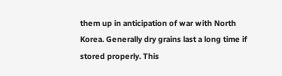them up in anticipation of war with North Korea. Generally dry grains last a long time if stored properly. This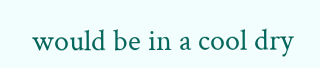would be in a cool dry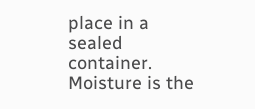place in a sealed container. Moisture is the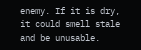enemy. If it is dry, it could smell stale and be unusable.